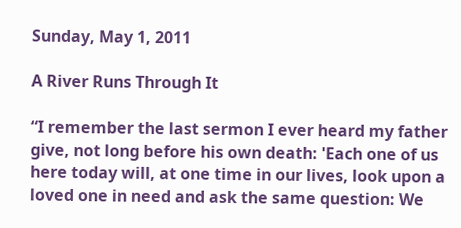Sunday, May 1, 2011

A River Runs Through It

“I remember the last sermon I ever heard my father give, not long before his own death: 'Each one of us here today will, at one time in our lives, look upon a loved one in need and ask the same question: We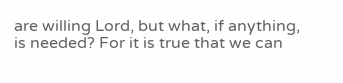are willing Lord, but what, if anything, is needed? For it is true that we can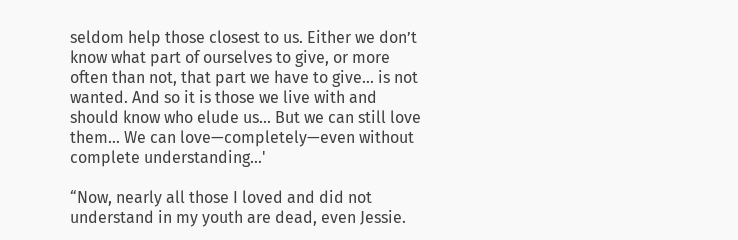seldom help those closest to us. Either we don’t know what part of ourselves to give, or more often than not, that part we have to give... is not wanted. And so it is those we live with and should know who elude us... But we can still love them... We can love—completely—even without complete understanding...'

“Now, nearly all those I loved and did not understand in my youth are dead, even Jessie.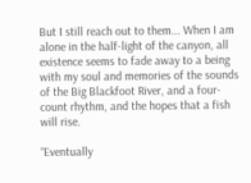But I still reach out to them... When I am alone in the half-light of the canyon, all existence seems to fade away to a being with my soul and memories of the sounds of the Big Blackfoot River, and a four-count rhythm, and the hopes that a fish will rise.

“Eventually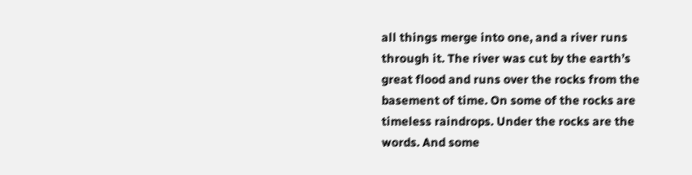all things merge into one, and a river runs through it. The river was cut by the earth’s great flood and runs over the rocks from the basement of time. On some of the rocks are timeless raindrops. Under the rocks are the words. And some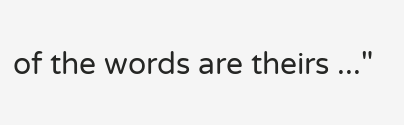of the words are theirs ..."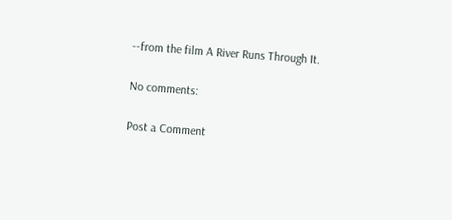--from the film A River Runs Through It.

No comments:

Post a Comment